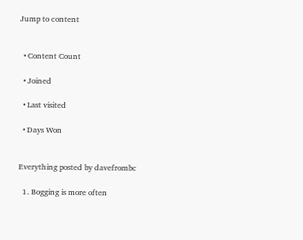Jump to content


  • Content Count

  • Joined

  • Last visited

  • Days Won


Everything posted by davefrombc

  1. Bogging is more often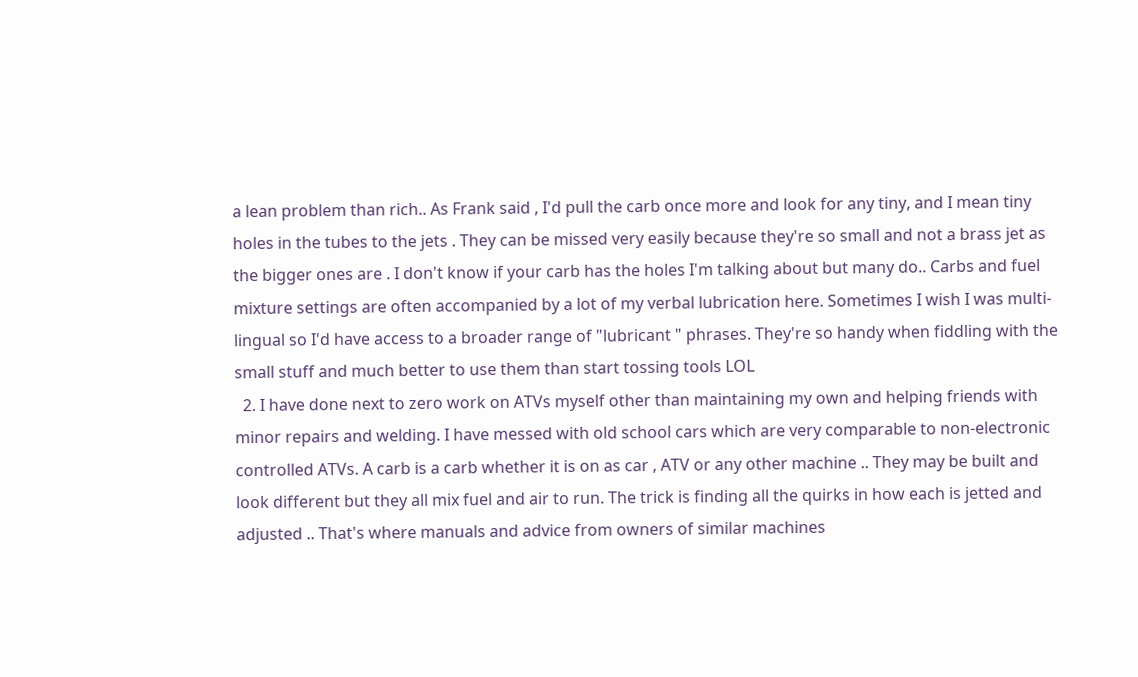a lean problem than rich.. As Frank said , I'd pull the carb once more and look for any tiny, and I mean tiny holes in the tubes to the jets . They can be missed very easily because they're so small and not a brass jet as the bigger ones are . I don't know if your carb has the holes I'm talking about but many do.. Carbs and fuel mixture settings are often accompanied by a lot of my verbal lubrication here. Sometimes I wish I was multi-lingual so I'd have access to a broader range of "lubricant " phrases. They're so handy when fiddling with the small stuff and much better to use them than start tossing tools LOL
  2. I have done next to zero work on ATVs myself other than maintaining my own and helping friends with minor repairs and welding. I have messed with old school cars which are very comparable to non-electronic controlled ATVs. A carb is a carb whether it is on as car , ATV or any other machine .. They may be built and look different but they all mix fuel and air to run. The trick is finding all the quirks in how each is jetted and adjusted .. That's where manuals and advice from owners of similar machines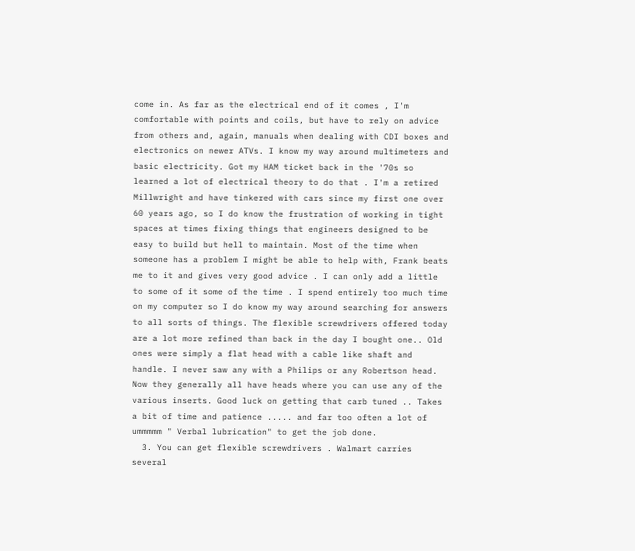come in. As far as the electrical end of it comes , I'm comfortable with points and coils, but have to rely on advice from others and, again, manuals when dealing with CDI boxes and electronics on newer ATVs. I know my way around multimeters and basic electricity. Got my HAM ticket back in the '70s so learned a lot of electrical theory to do that . I'm a retired Millwright and have tinkered with cars since my first one over 60 years ago, so I do know the frustration of working in tight spaces at times fixing things that engineers designed to be easy to build but hell to maintain. Most of the time when someone has a problem I might be able to help with, Frank beats me to it and gives very good advice . I can only add a little to some of it some of the time . I spend entirely too much time on my computer so I do know my way around searching for answers to all sorts of things. The flexible screwdrivers offered today are a lot more refined than back in the day I bought one.. Old ones were simply a flat head with a cable like shaft and handle. I never saw any with a Philips or any Robertson head. Now they generally all have heads where you can use any of the various inserts. Good luck on getting that carb tuned .. Takes a bit of time and patience ..... and far too often a lot of ummmmm " Verbal lubrication" to get the job done.
  3. You can get flexible screwdrivers . Walmart carries several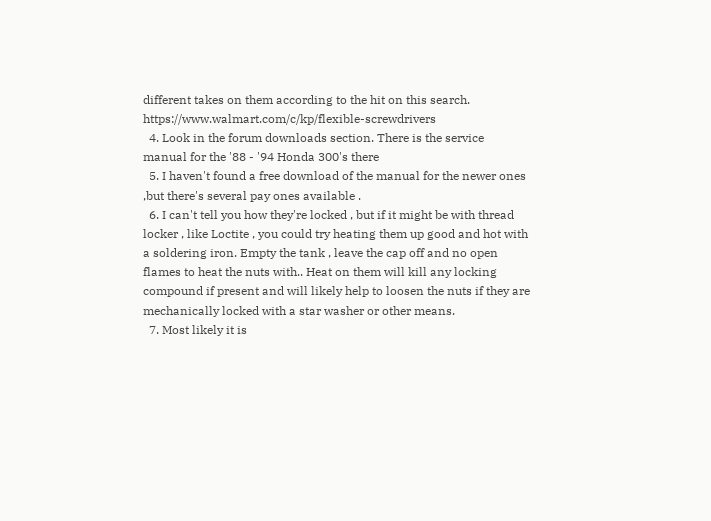different takes on them according to the hit on this search. https://www.walmart.com/c/kp/flexible-screwdrivers
  4. Look in the forum downloads section. There is the service manual for the '88 - '94 Honda 300's there
  5. I haven't found a free download of the manual for the newer ones ,but there's several pay ones available .
  6. I can't tell you how they're locked , but if it might be with thread locker , like Loctite , you could try heating them up good and hot with a soldering iron. Empty the tank , leave the cap off and no open flames to heat the nuts with.. Heat on them will kill any locking compound if present and will likely help to loosen the nuts if they are mechanically locked with a star washer or other means.
  7. Most likely it is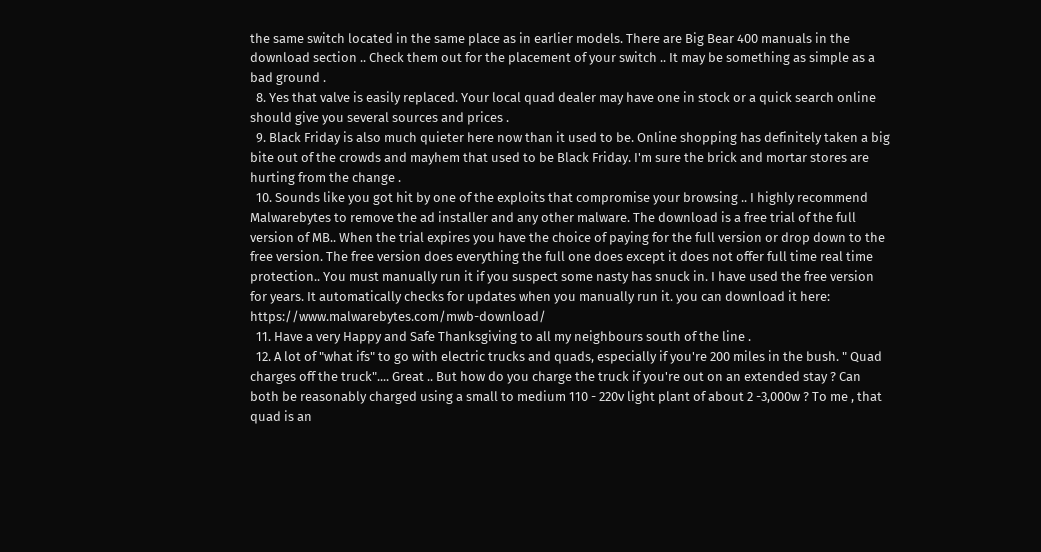the same switch located in the same place as in earlier models. There are Big Bear 400 manuals in the download section .. Check them out for the placement of your switch .. It may be something as simple as a bad ground .
  8. Yes that valve is easily replaced. Your local quad dealer may have one in stock or a quick search online should give you several sources and prices .
  9. Black Friday is also much quieter here now than it used to be. Online shopping has definitely taken a big bite out of the crowds and mayhem that used to be Black Friday. I'm sure the brick and mortar stores are hurting from the change .
  10. Sounds like you got hit by one of the exploits that compromise your browsing .. I highly recommend Malwarebytes to remove the ad installer and any other malware. The download is a free trial of the full version of MB.. When the trial expires you have the choice of paying for the full version or drop down to the free version. The free version does everything the full one does except it does not offer full time real time protection.. You must manually run it if you suspect some nasty has snuck in. I have used the free version for years. It automatically checks for updates when you manually run it. you can download it here: https://www.malwarebytes.com/mwb-download/
  11. Have a very Happy and Safe Thanksgiving to all my neighbours south of the line .
  12. A lot of "what ifs" to go with electric trucks and quads, especially if you're 200 miles in the bush. " Quad charges off the truck".... Great .. But how do you charge the truck if you're out on an extended stay ? Can both be reasonably charged using a small to medium 110 - 220v light plant of about 2 -3,000w ? To me , that quad is an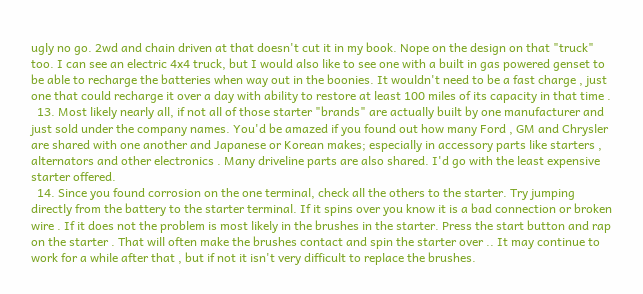ugly no go. 2wd and chain driven at that doesn't cut it in my book. Nope on the design on that "truck" too. I can see an electric 4x4 truck, but I would also like to see one with a built in gas powered genset to be able to recharge the batteries when way out in the boonies. It wouldn't need to be a fast charge , just one that could recharge it over a day with ability to restore at least 100 miles of its capacity in that time .
  13. Most likely nearly all, if not all of those starter "brands" are actually built by one manufacturer and just sold under the company names. You'd be amazed if you found out how many Ford , GM and Chrysler are shared with one another and Japanese or Korean makes; especially in accessory parts like starters , alternators and other electronics . Many driveline parts are also shared. I'd go with the least expensive starter offered.
  14. Since you found corrosion on the one terminal, check all the others to the starter. Try jumping directly from the battery to the starter terminal. If it spins over you know it is a bad connection or broken wire . If it does not the problem is most likely in the brushes in the starter. Press the start button and rap on the starter . That will often make the brushes contact and spin the starter over .. It may continue to work for a while after that , but if not it isn't very difficult to replace the brushes.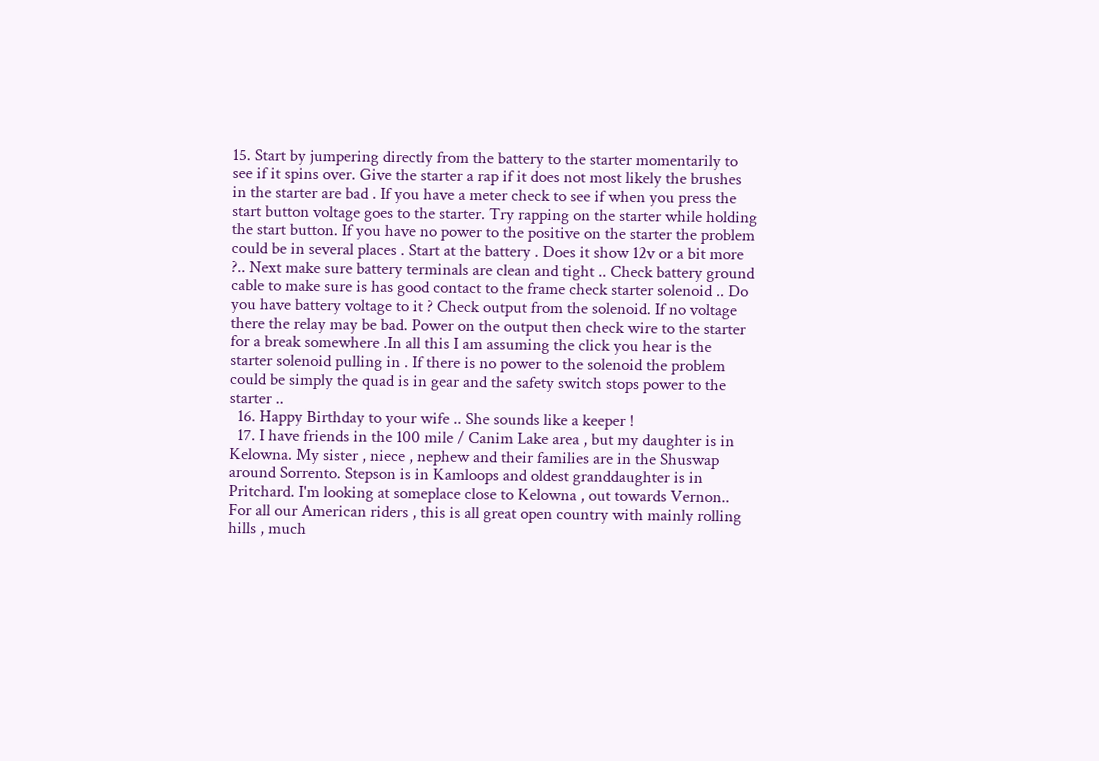15. Start by jumpering directly from the battery to the starter momentarily to see if it spins over. Give the starter a rap if it does not most likely the brushes in the starter are bad . If you have a meter check to see if when you press the start button voltage goes to the starter. Try rapping on the starter while holding the start button. If you have no power to the positive on the starter the problem could be in several places . Start at the battery . Does it show 12v or a bit more ?.. Next make sure battery terminals are clean and tight .. Check battery ground cable to make sure is has good contact to the frame check starter solenoid .. Do you have battery voltage to it ? Check output from the solenoid. If no voltage there the relay may be bad. Power on the output then check wire to the starter for a break somewhere .In all this I am assuming the click you hear is the starter solenoid pulling in . If there is no power to the solenoid the problem could be simply the quad is in gear and the safety switch stops power to the starter ..
  16. Happy Birthday to your wife .. She sounds like a keeper !
  17. I have friends in the 100 mile / Canim Lake area , but my daughter is in Kelowna. My sister , niece , nephew and their families are in the Shuswap around Sorrento. Stepson is in Kamloops and oldest granddaughter is in Pritchard. I'm looking at someplace close to Kelowna , out towards Vernon.. For all our American riders , this is all great open country with mainly rolling hills , much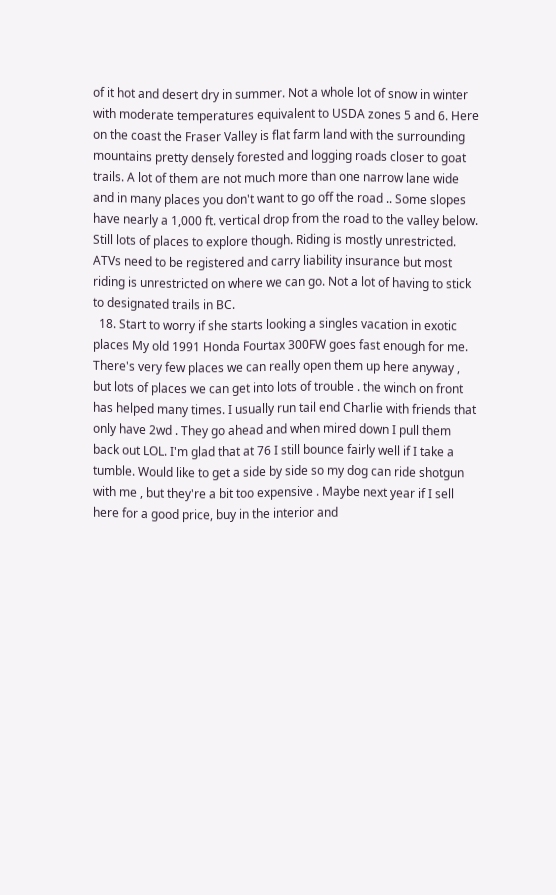of it hot and desert dry in summer. Not a whole lot of snow in winter with moderate temperatures equivalent to USDA zones 5 and 6. Here on the coast the Fraser Valley is flat farm land with the surrounding mountains pretty densely forested and logging roads closer to goat trails. A lot of them are not much more than one narrow lane wide and in many places you don't want to go off the road .. Some slopes have nearly a 1,000 ft. vertical drop from the road to the valley below. Still lots of places to explore though. Riding is mostly unrestricted. ATVs need to be registered and carry liability insurance but most riding is unrestricted on where we can go. Not a lot of having to stick to designated trails in BC.
  18. Start to worry if she starts looking a singles vacation in exotic places My old 1991 Honda Fourtax 300FW goes fast enough for me. There's very few places we can really open them up here anyway , but lots of places we can get into lots of trouble . the winch on front has helped many times. I usually run tail end Charlie with friends that only have 2wd . They go ahead and when mired down I pull them back out LOL. I'm glad that at 76 I still bounce fairly well if I take a tumble. Would like to get a side by side so my dog can ride shotgun with me , but they're a bit too expensive . Maybe next year if I sell here for a good price, buy in the interior and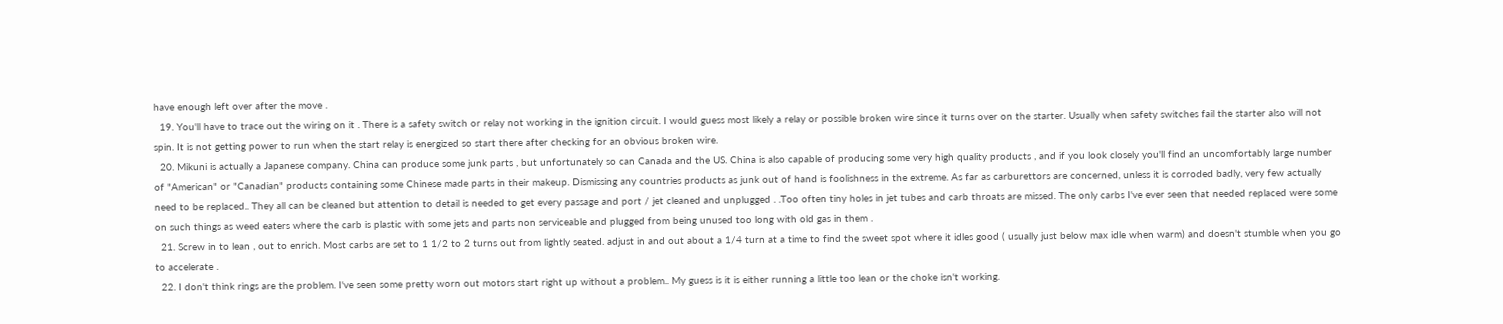have enough left over after the move .
  19. You'll have to trace out the wiring on it . There is a safety switch or relay not working in the ignition circuit. I would guess most likely a relay or possible broken wire since it turns over on the starter. Usually when safety switches fail the starter also will not spin. It is not getting power to run when the start relay is energized so start there after checking for an obvious broken wire.
  20. Mikuni is actually a Japanese company. China can produce some junk parts , but unfortunately so can Canada and the US. China is also capable of producing some very high quality products , and if you look closely you'll find an uncomfortably large number of "American" or "Canadian" products containing some Chinese made parts in their makeup. Dismissing any countries products as junk out of hand is foolishness in the extreme. As far as carburettors are concerned, unless it is corroded badly, very few actually need to be replaced.. They all can be cleaned but attention to detail is needed to get every passage and port / jet cleaned and unplugged . .Too often tiny holes in jet tubes and carb throats are missed. The only carbs I've ever seen that needed replaced were some on such things as weed eaters where the carb is plastic with some jets and parts non serviceable and plugged from being unused too long with old gas in them .
  21. Screw in to lean , out to enrich. Most carbs are set to 1 1/2 to 2 turns out from lightly seated. adjust in and out about a 1/4 turn at a time to find the sweet spot where it idles good ( usually just below max idle when warm) and doesn't stumble when you go to accelerate .
  22. I don't think rings are the problem. I've seen some pretty worn out motors start right up without a problem.. My guess is it is either running a little too lean or the choke isn't working.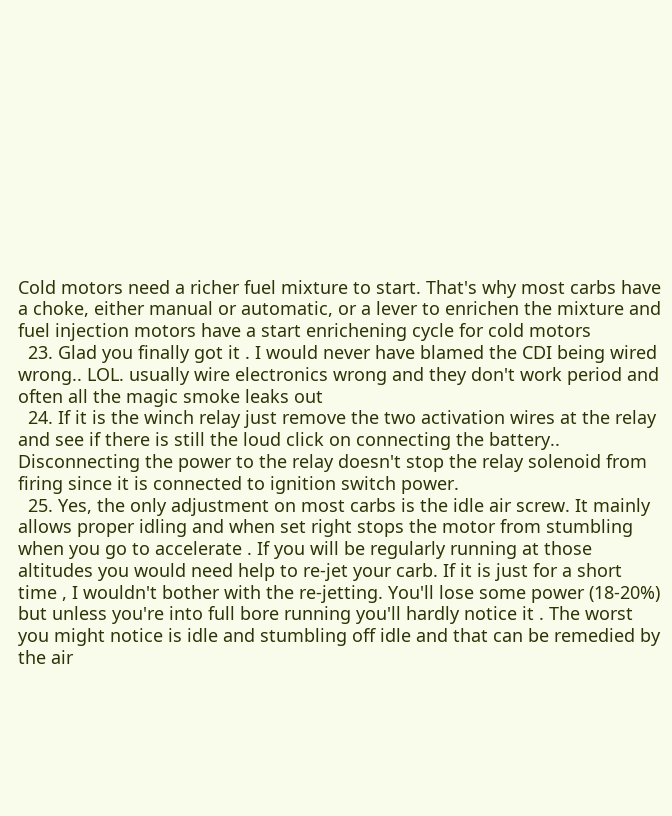Cold motors need a richer fuel mixture to start. That's why most carbs have a choke, either manual or automatic, or a lever to enrichen the mixture and fuel injection motors have a start enrichening cycle for cold motors
  23. Glad you finally got it . I would never have blamed the CDI being wired wrong.. LOL. usually wire electronics wrong and they don't work period and often all the magic smoke leaks out
  24. If it is the winch relay just remove the two activation wires at the relay and see if there is still the loud click on connecting the battery.. Disconnecting the power to the relay doesn't stop the relay solenoid from firing since it is connected to ignition switch power.
  25. Yes, the only adjustment on most carbs is the idle air screw. It mainly allows proper idling and when set right stops the motor from stumbling when you go to accelerate . If you will be regularly running at those altitudes you would need help to re-jet your carb. If it is just for a short time , I wouldn't bother with the re-jetting. You'll lose some power (18-20%) but unless you're into full bore running you'll hardly notice it . The worst you might notice is idle and stumbling off idle and that can be remedied by the air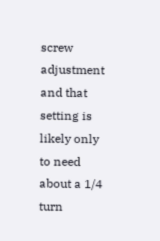screw adjustment and that setting is likely only to need about a 1/4 turn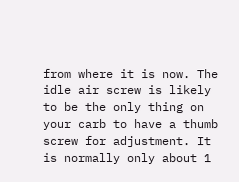from where it is now. The idle air screw is likely to be the only thing on your carb to have a thumb screw for adjustment. It is normally only about 1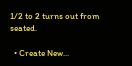1/2 to 2 turns out from seated.

  • Create New...